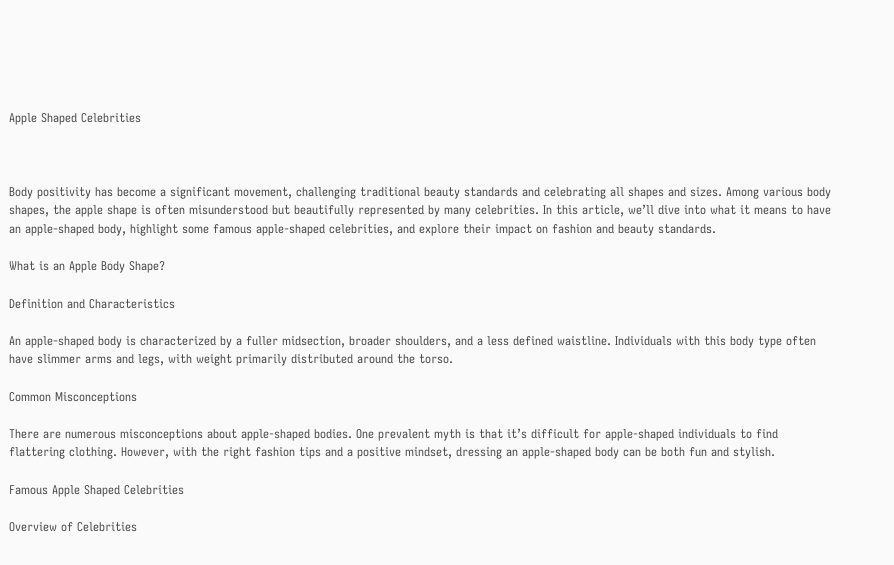Apple Shaped Celebrities



Body positivity has become a significant movement, challenging traditional beauty standards and celebrating all shapes and sizes. Among various body shapes, the apple shape is often misunderstood but beautifully represented by many celebrities. In this article, we’ll dive into what it means to have an apple-shaped body, highlight some famous apple-shaped celebrities, and explore their impact on fashion and beauty standards.

What is an Apple Body Shape?

Definition and Characteristics

An apple-shaped body is characterized by a fuller midsection, broader shoulders, and a less defined waistline. Individuals with this body type often have slimmer arms and legs, with weight primarily distributed around the torso.

Common Misconceptions

There are numerous misconceptions about apple-shaped bodies. One prevalent myth is that it’s difficult for apple-shaped individuals to find flattering clothing. However, with the right fashion tips and a positive mindset, dressing an apple-shaped body can be both fun and stylish.

Famous Apple Shaped Celebrities

Overview of Celebrities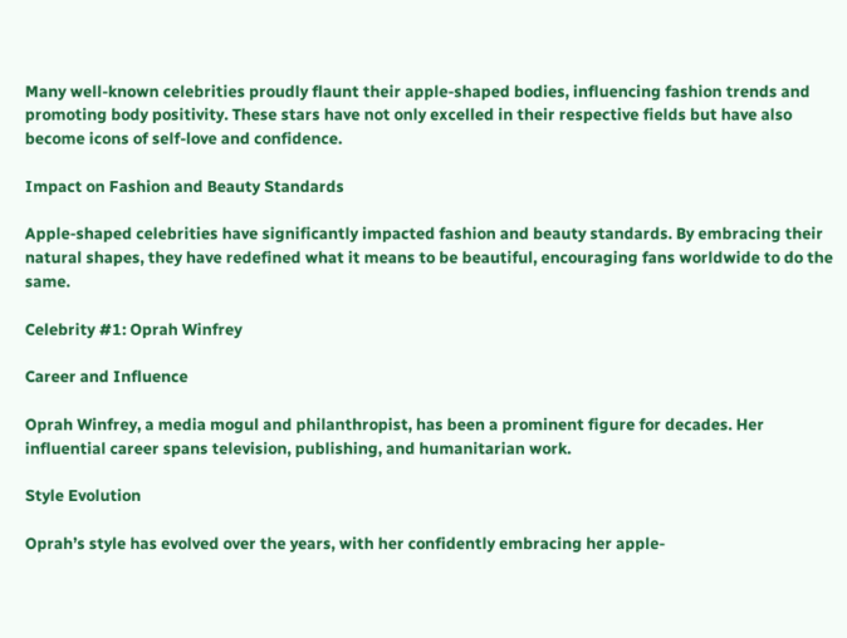Many well-known celebrities proudly flaunt their apple-shaped bodies, influencing fashion trends and promoting body positivity. These stars have not only excelled in their respective fields but have also become icons of self-love and confidence.

Impact on Fashion and Beauty Standards

Apple-shaped celebrities have significantly impacted fashion and beauty standards. By embracing their natural shapes, they have redefined what it means to be beautiful, encouraging fans worldwide to do the same.

Celebrity #1: Oprah Winfrey

Career and Influence

Oprah Winfrey, a media mogul and philanthropist, has been a prominent figure for decades. Her influential career spans television, publishing, and humanitarian work.

Style Evolution

Oprah’s style has evolved over the years, with her confidently embracing her apple-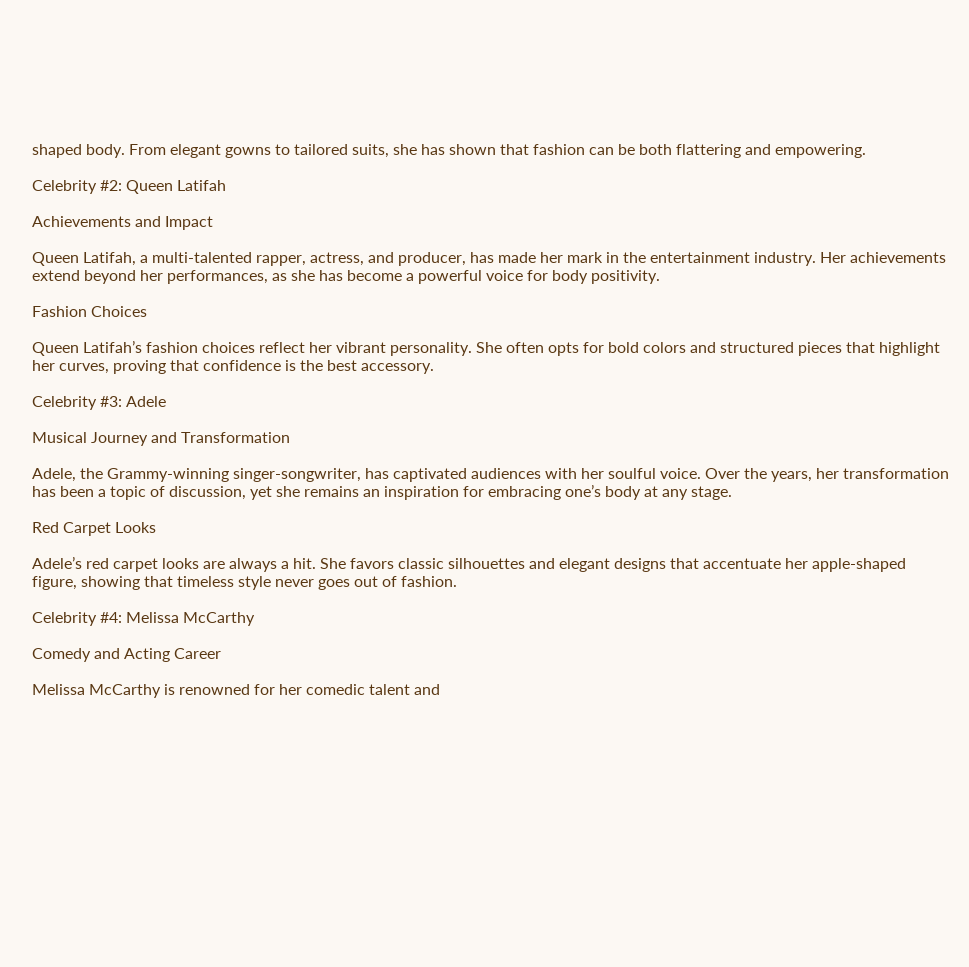shaped body. From elegant gowns to tailored suits, she has shown that fashion can be both flattering and empowering.

Celebrity #2: Queen Latifah

Achievements and Impact

Queen Latifah, a multi-talented rapper, actress, and producer, has made her mark in the entertainment industry. Her achievements extend beyond her performances, as she has become a powerful voice for body positivity.

Fashion Choices

Queen Latifah’s fashion choices reflect her vibrant personality. She often opts for bold colors and structured pieces that highlight her curves, proving that confidence is the best accessory.

Celebrity #3: Adele

Musical Journey and Transformation

Adele, the Grammy-winning singer-songwriter, has captivated audiences with her soulful voice. Over the years, her transformation has been a topic of discussion, yet she remains an inspiration for embracing one’s body at any stage.

Red Carpet Looks

Adele’s red carpet looks are always a hit. She favors classic silhouettes and elegant designs that accentuate her apple-shaped figure, showing that timeless style never goes out of fashion.

Celebrity #4: Melissa McCarthy

Comedy and Acting Career

Melissa McCarthy is renowned for her comedic talent and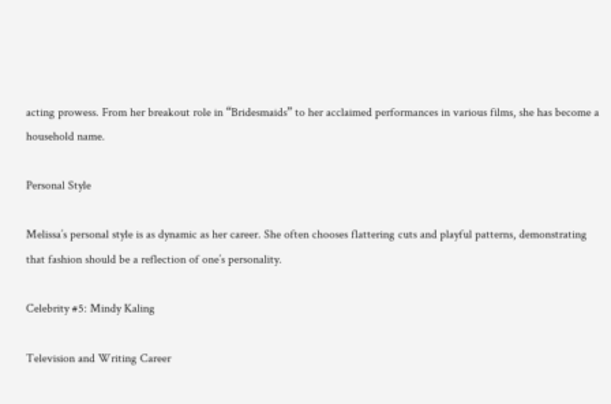acting prowess. From her breakout role in “Bridesmaids” to her acclaimed performances in various films, she has become a household name.

Personal Style

Melissa’s personal style is as dynamic as her career. She often chooses flattering cuts and playful patterns, demonstrating that fashion should be a reflection of one’s personality.

Celebrity #5: Mindy Kaling

Television and Writing Career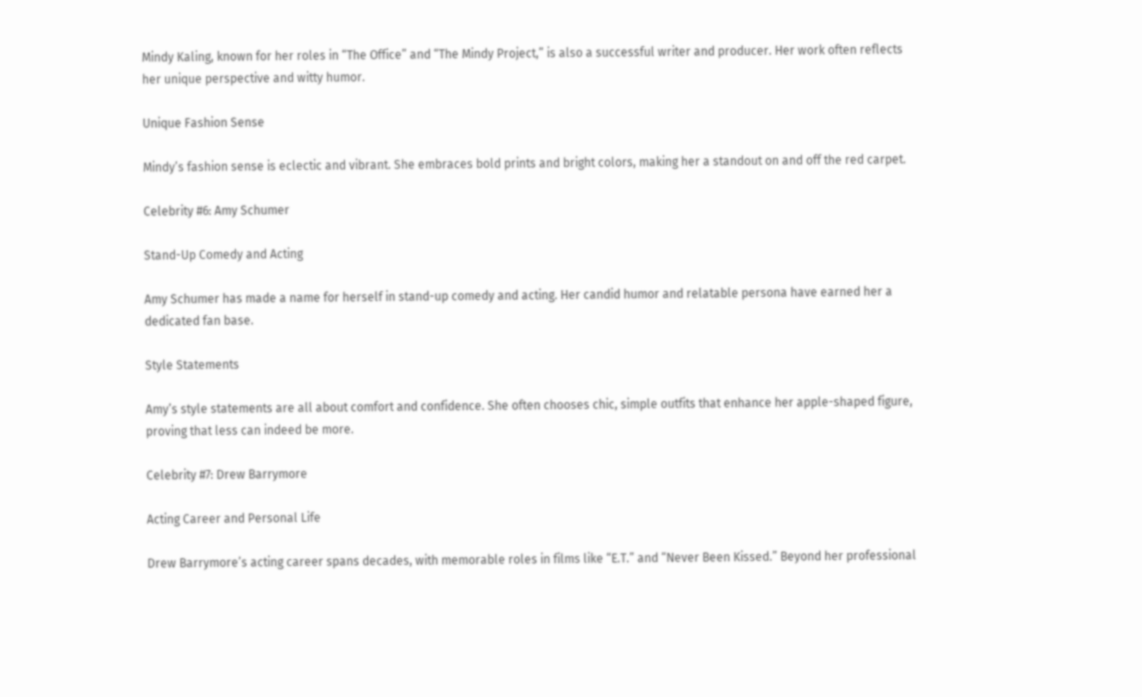Mindy Kaling, known for her roles in “The Office” and “The Mindy Project,” is also a successful writer and producer. Her work often reflects her unique perspective and witty humor.

Unique Fashion Sense

Mindy’s fashion sense is eclectic and vibrant. She embraces bold prints and bright colors, making her a standout on and off the red carpet.

Celebrity #6: Amy Schumer

Stand-Up Comedy and Acting

Amy Schumer has made a name for herself in stand-up comedy and acting. Her candid humor and relatable persona have earned her a dedicated fan base.

Style Statements

Amy’s style statements are all about comfort and confidence. She often chooses chic, simple outfits that enhance her apple-shaped figure, proving that less can indeed be more.

Celebrity #7: Drew Barrymore

Acting Career and Personal Life

Drew Barrymore’s acting career spans decades, with memorable roles in films like “E.T.” and “Never Been Kissed.” Beyond her professional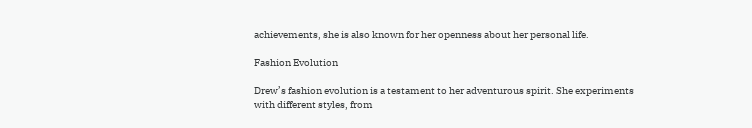achievements, she is also known for her openness about her personal life.

Fashion Evolution

Drew’s fashion evolution is a testament to her adventurous spirit. She experiments with different styles, from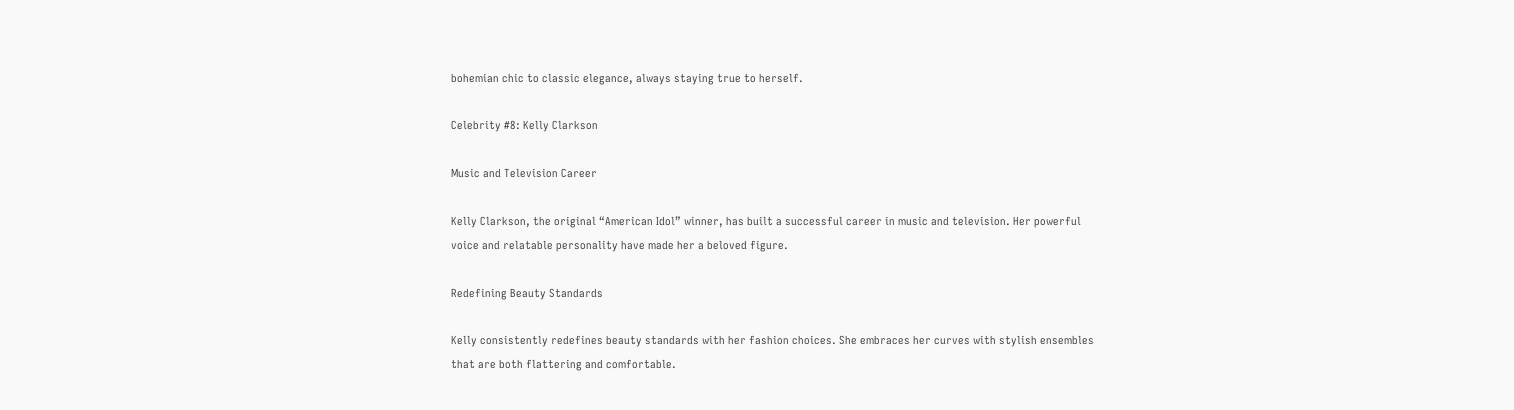bohemian chic to classic elegance, always staying true to herself.

Celebrity #8: Kelly Clarkson

Music and Television Career

Kelly Clarkson, the original “American Idol” winner, has built a successful career in music and television. Her powerful voice and relatable personality have made her a beloved figure.

Redefining Beauty Standards

Kelly consistently redefines beauty standards with her fashion choices. She embraces her curves with stylish ensembles that are both flattering and comfortable.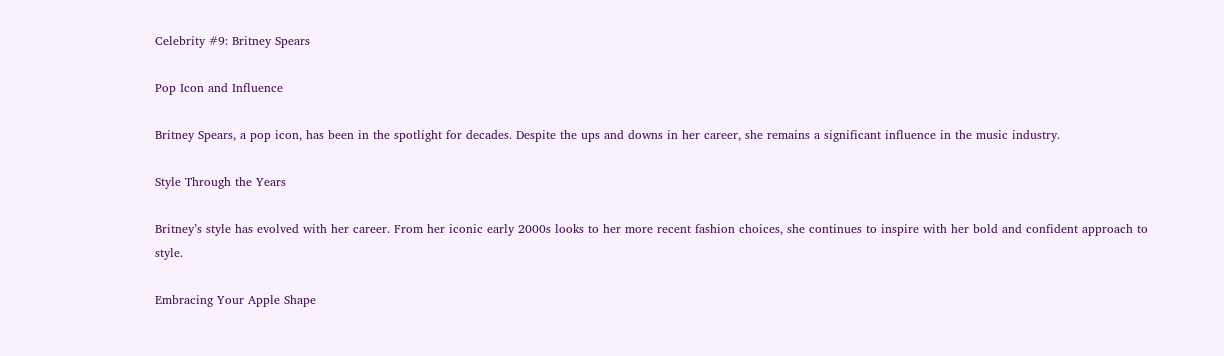Celebrity #9: Britney Spears

Pop Icon and Influence

Britney Spears, a pop icon, has been in the spotlight for decades. Despite the ups and downs in her career, she remains a significant influence in the music industry.

Style Through the Years

Britney’s style has evolved with her career. From her iconic early 2000s looks to her more recent fashion choices, she continues to inspire with her bold and confident approach to style.

Embracing Your Apple Shape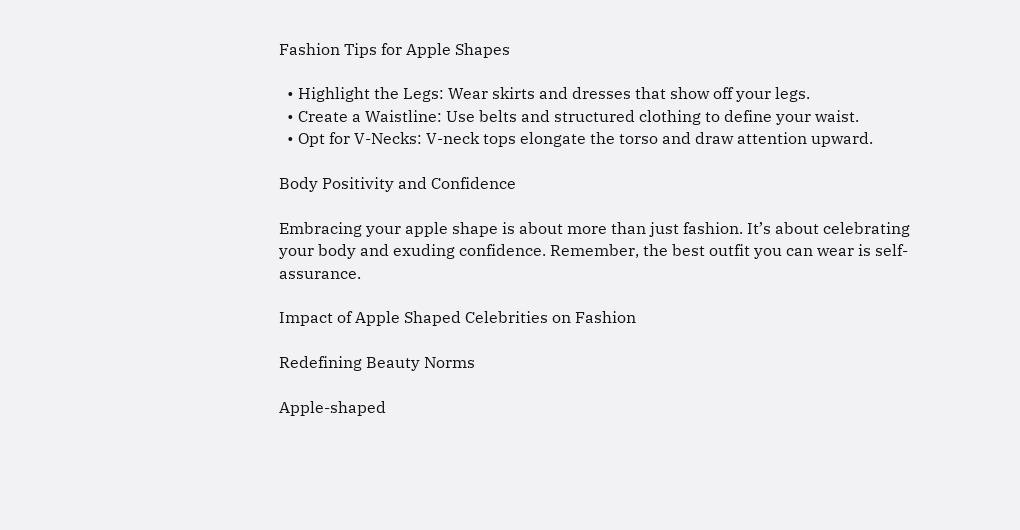Fashion Tips for Apple Shapes

  • Highlight the Legs: Wear skirts and dresses that show off your legs.
  • Create a Waistline: Use belts and structured clothing to define your waist.
  • Opt for V-Necks: V-neck tops elongate the torso and draw attention upward.

Body Positivity and Confidence

Embracing your apple shape is about more than just fashion. It’s about celebrating your body and exuding confidence. Remember, the best outfit you can wear is self-assurance.

Impact of Apple Shaped Celebrities on Fashion

Redefining Beauty Norms

Apple-shaped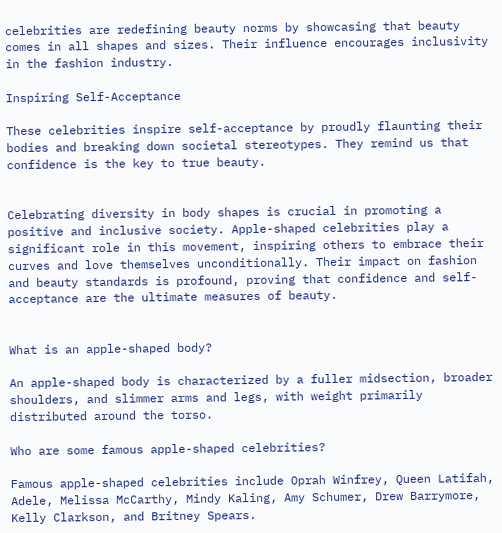celebrities are redefining beauty norms by showcasing that beauty comes in all shapes and sizes. Their influence encourages inclusivity in the fashion industry.

Inspiring Self-Acceptance

These celebrities inspire self-acceptance by proudly flaunting their bodies and breaking down societal stereotypes. They remind us that confidence is the key to true beauty.


Celebrating diversity in body shapes is crucial in promoting a positive and inclusive society. Apple-shaped celebrities play a significant role in this movement, inspiring others to embrace their curves and love themselves unconditionally. Their impact on fashion and beauty standards is profound, proving that confidence and self-acceptance are the ultimate measures of beauty.


What is an apple-shaped body?

An apple-shaped body is characterized by a fuller midsection, broader shoulders, and slimmer arms and legs, with weight primarily distributed around the torso.

Who are some famous apple-shaped celebrities?

Famous apple-shaped celebrities include Oprah Winfrey, Queen Latifah, Adele, Melissa McCarthy, Mindy Kaling, Amy Schumer, Drew Barrymore, Kelly Clarkson, and Britney Spears.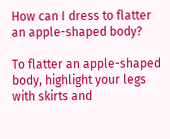How can I dress to flatter an apple-shaped body?

To flatter an apple-shaped body, highlight your legs with skirts and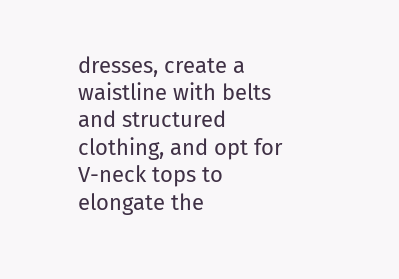dresses, create a waistline with belts and structured clothing, and opt for V-neck tops to elongate the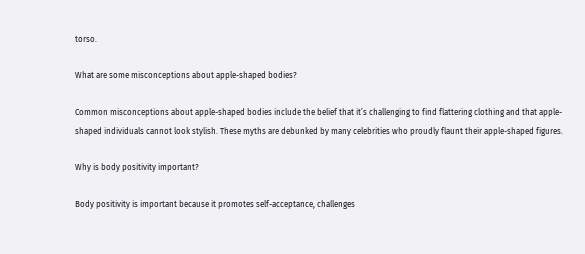torso.

What are some misconceptions about apple-shaped bodies?

Common misconceptions about apple-shaped bodies include the belief that it’s challenging to find flattering clothing and that apple-shaped individuals cannot look stylish. These myths are debunked by many celebrities who proudly flaunt their apple-shaped figures.

Why is body positivity important?

Body positivity is important because it promotes self-acceptance, challenges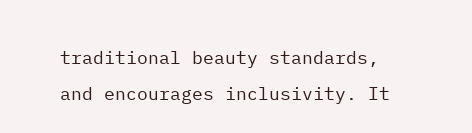traditional beauty standards, and encourages inclusivity. It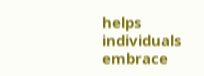helps individuals embrace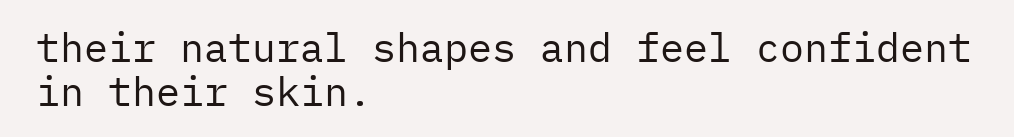their natural shapes and feel confident in their skin.